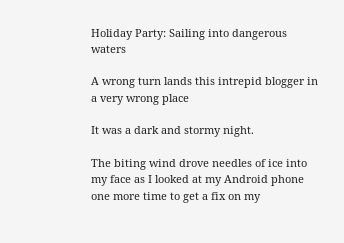Holiday Party: Sailing into dangerous waters

A wrong turn lands this intrepid blogger in a very wrong place

It was a dark and stormy night.

The biting wind drove needles of ice into my face as I looked at my Android phone one more time to get a fix on my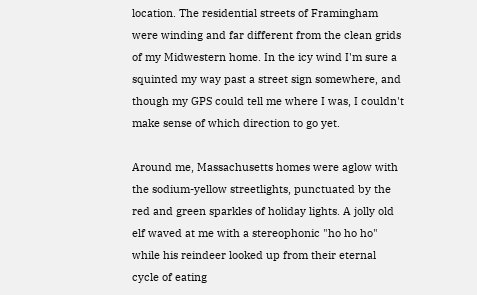location. The residential streets of Framingham were winding and far different from the clean grids of my Midwestern home. In the icy wind I'm sure a squinted my way past a street sign somewhere, and though my GPS could tell me where I was, I couldn't make sense of which direction to go yet.

Around me, Massachusetts homes were aglow with the sodium-yellow streetlights, punctuated by the red and green sparkles of holiday lights. A jolly old elf waved at me with a stereophonic "ho ho ho" while his reindeer looked up from their eternal cycle of eating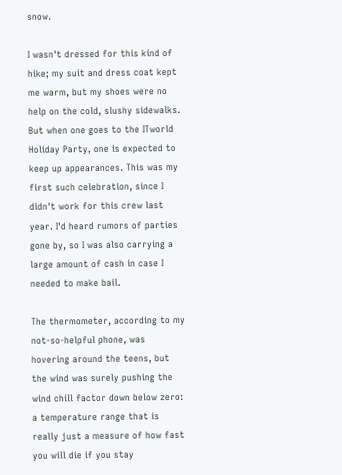snow.

I wasn't dressed for this kind of hike; my suit and dress coat kept me warm, but my shoes were no help on the cold, slushy sidewalks. But when one goes to the ITworld Holiday Party, one is expected to keep up appearances. This was my first such celebration, since I didn't work for this crew last year. I'd heard rumors of parties gone by, so I was also carrying a large amount of cash in case I needed to make bail.

The thermometer, according to my not-so-helpful phone, was hovering around the teens, but the wind was surely pushing the wind chill factor down below zero: a temperature range that is really just a measure of how fast you will die if you stay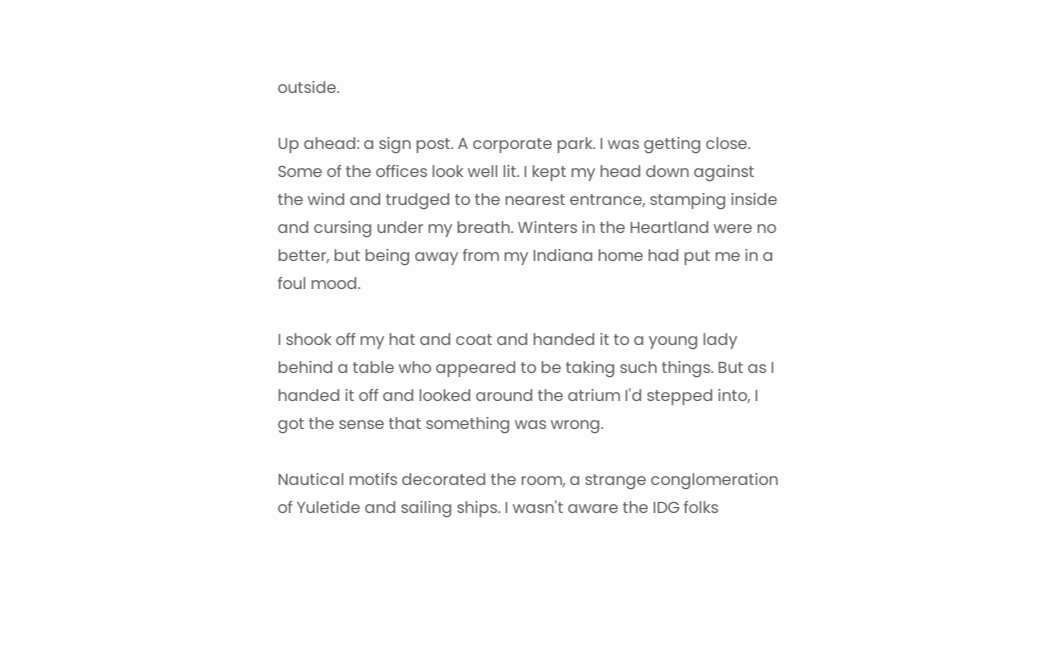outside.

Up ahead: a sign post. A corporate park. I was getting close. Some of the offices look well lit. I kept my head down against the wind and trudged to the nearest entrance, stamping inside and cursing under my breath. Winters in the Heartland were no better, but being away from my Indiana home had put me in a foul mood.

I shook off my hat and coat and handed it to a young lady behind a table who appeared to be taking such things. But as I handed it off and looked around the atrium I'd stepped into, I got the sense that something was wrong.

Nautical motifs decorated the room, a strange conglomeration of Yuletide and sailing ships. I wasn't aware the IDG folks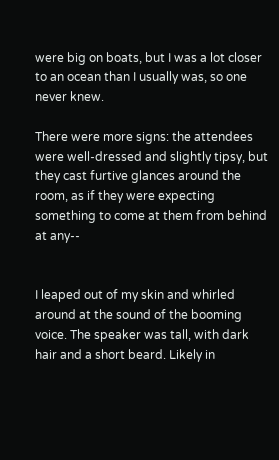were big on boats, but I was a lot closer to an ocean than I usually was, so one never knew.

There were more signs: the attendees were well-dressed and slightly tipsy, but they cast furtive glances around the room, as if they were expecting something to come at them from behind at any--


I leaped out of my skin and whirled around at the sound of the booming voice. The speaker was tall, with dark hair and a short beard. Likely in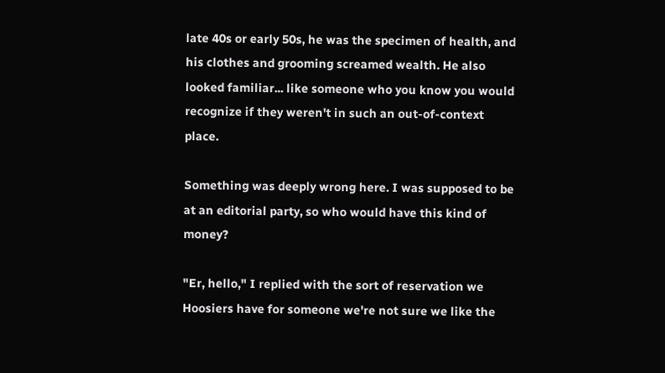late 40s or early 50s, he was the specimen of health, and his clothes and grooming screamed wealth. He also looked familiar... like someone who you know you would recognize if they weren't in such an out-of-context place.

Something was deeply wrong here. I was supposed to be at an editorial party, so who would have this kind of money?

"Er, hello," I replied with the sort of reservation we Hoosiers have for someone we're not sure we like the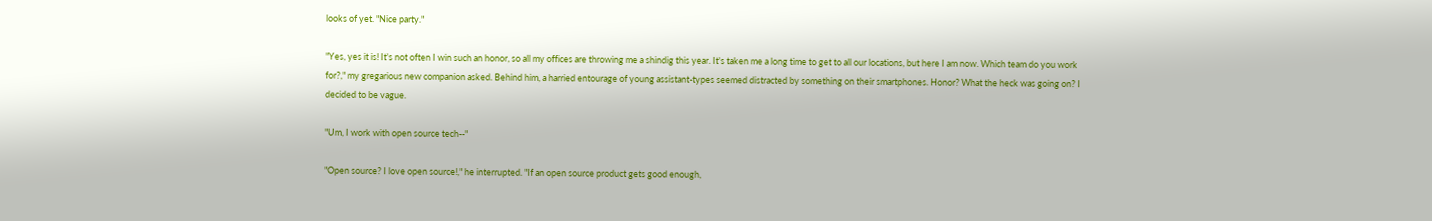looks of yet. "Nice party."

"Yes, yes it is! It's not often I win such an honor, so all my offices are throwing me a shindig this year. It's taken me a long time to get to all our locations, but here I am now. Which team do you work for?," my gregarious new companion asked. Behind him, a harried entourage of young assistant-types seemed distracted by something on their smartphones. Honor? What the heck was going on? I decided to be vague.

"Um, I work with open source tech--"

"Open source? I love open source!," he interrupted. "If an open source product gets good enough,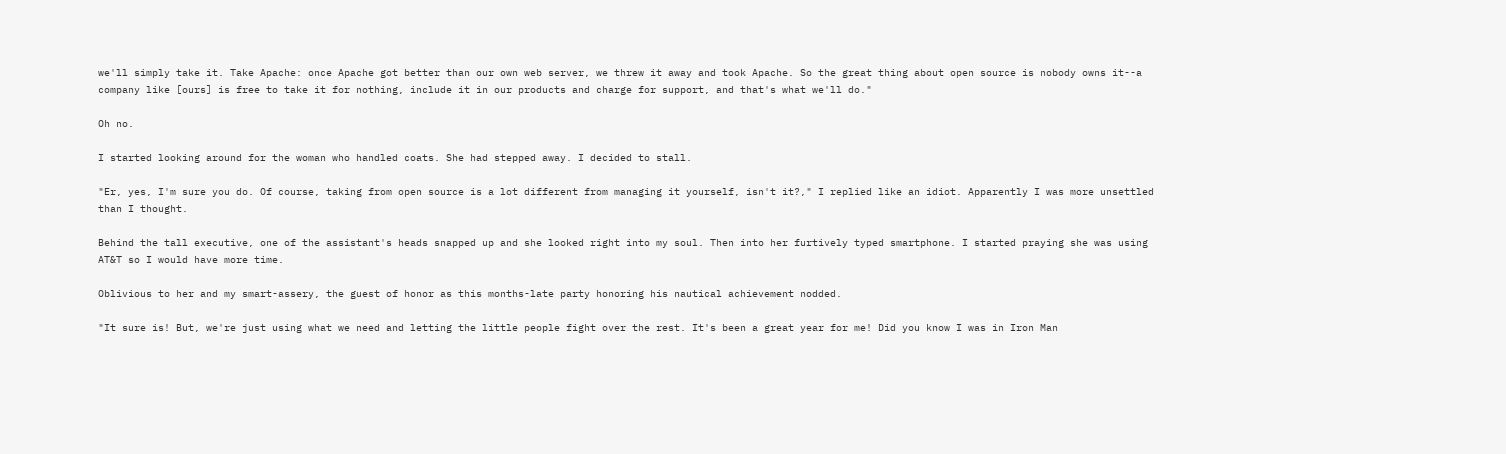we'll simply take it. Take Apache: once Apache got better than our own web server, we threw it away and took Apache. So the great thing about open source is nobody owns it--a company like [ours] is free to take it for nothing, include it in our products and charge for support, and that's what we'll do."

Oh no.

I started looking around for the woman who handled coats. She had stepped away. I decided to stall.

"Er, yes, I'm sure you do. Of course, taking from open source is a lot different from managing it yourself, isn't it?," I replied like an idiot. Apparently I was more unsettled than I thought.

Behind the tall executive, one of the assistant's heads snapped up and she looked right into my soul. Then into her furtively typed smartphone. I started praying she was using AT&T so I would have more time.

Oblivious to her and my smart-assery, the guest of honor as this months-late party honoring his nautical achievement nodded.

"It sure is! But, we're just using what we need and letting the little people fight over the rest. It's been a great year for me! Did you know I was in Iron Man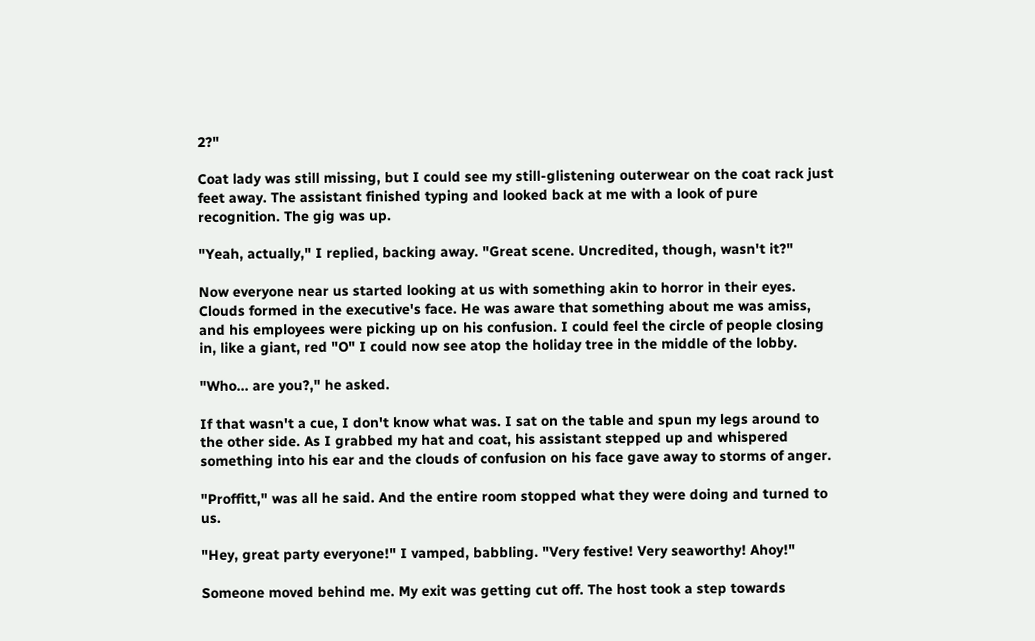2?"

Coat lady was still missing, but I could see my still-glistening outerwear on the coat rack just feet away. The assistant finished typing and looked back at me with a look of pure recognition. The gig was up.

"Yeah, actually," I replied, backing away. "Great scene. Uncredited, though, wasn't it?"

Now everyone near us started looking at us with something akin to horror in their eyes. Clouds formed in the executive's face. He was aware that something about me was amiss, and his employees were picking up on his confusion. I could feel the circle of people closing in, like a giant, red "O" I could now see atop the holiday tree in the middle of the lobby.

"Who... are you?," he asked.

If that wasn't a cue, I don't know what was. I sat on the table and spun my legs around to the other side. As I grabbed my hat and coat, his assistant stepped up and whispered something into his ear and the clouds of confusion on his face gave away to storms of anger.

"Proffitt," was all he said. And the entire room stopped what they were doing and turned to us.

"Hey, great party everyone!" I vamped, babbling. "Very festive! Very seaworthy! Ahoy!"

Someone moved behind me. My exit was getting cut off. The host took a step towards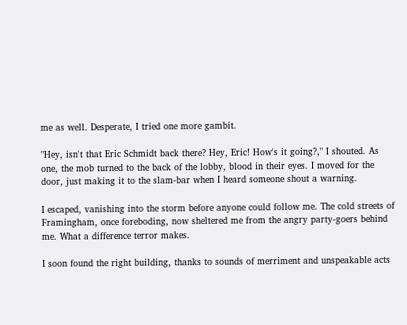me as well. Desperate, I tried one more gambit.

"Hey, isn't that Eric Schmidt back there? Hey, Eric! How's it going?," I shouted. As one, the mob turned to the back of the lobby, blood in their eyes. I moved for the door, just making it to the slam-bar when I heard someone shout a warning.

I escaped, vanishing into the storm before anyone could follow me. The cold streets of Framingham, once foreboding, now sheltered me from the angry party-goers behind me. What a difference terror makes.

I soon found the right building, thanks to sounds of merriment and unspeakable acts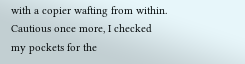with a copier wafting from within. Cautious once more, I checked my pockets for the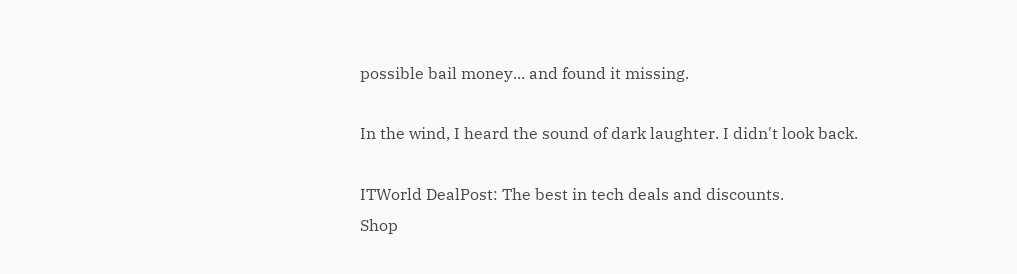possible bail money... and found it missing.

In the wind, I heard the sound of dark laughter. I didn't look back.

ITWorld DealPost: The best in tech deals and discounts.
Shop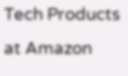Tech Products at Amazon